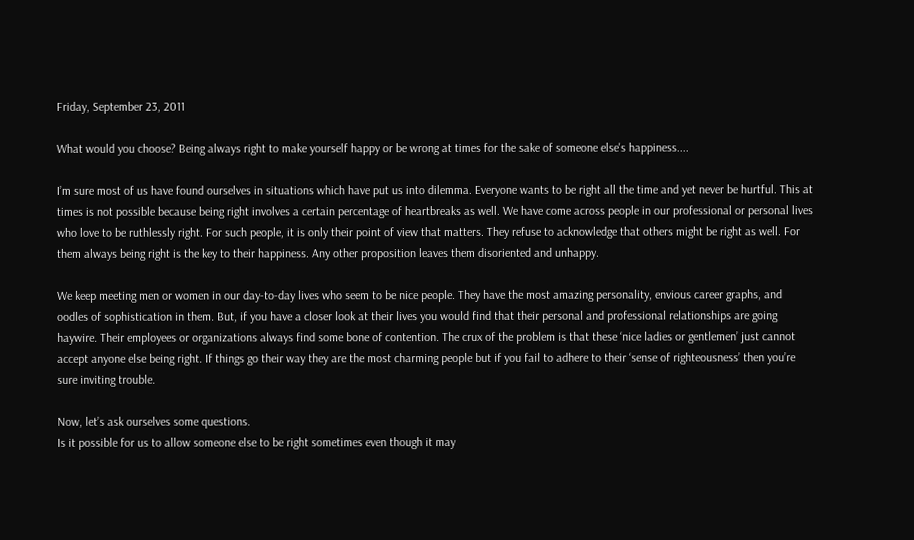Friday, September 23, 2011

What would you choose? Being always right to make yourself happy or be wrong at times for the sake of someone else's happiness....

I’m sure most of us have found ourselves in situations which have put us into dilemma. Everyone wants to be right all the time and yet never be hurtful. This at times is not possible because being right involves a certain percentage of heartbreaks as well. We have come across people in our professional or personal lives who love to be ruthlessly right. For such people, it is only their point of view that matters. They refuse to acknowledge that others might be right as well. For them always being right is the key to their happiness. Any other proposition leaves them disoriented and unhappy.

We keep meeting men or women in our day-to-day lives who seem to be nice people. They have the most amazing personality, envious career graphs, and oodles of sophistication in them. But, if you have a closer look at their lives you would find that their personal and professional relationships are going haywire. Their employees or organizations always find some bone of contention. The crux of the problem is that these ‘nice ladies or gentlemen’ just cannot accept anyone else being right. If things go their way they are the most charming people but if you fail to adhere to their ‘sense of righteousness’ then you’re sure inviting trouble.

Now, let’s ask ourselves some questions.
Is it possible for us to allow someone else to be right sometimes even though it may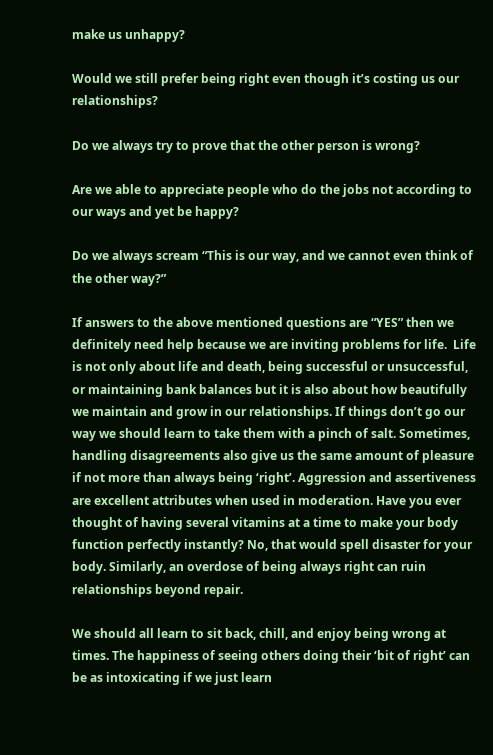make us unhappy?

Would we still prefer being right even though it’s costing us our relationships?

Do we always try to prove that the other person is wrong?

Are we able to appreciate people who do the jobs not according to our ways and yet be happy?

Do we always scream “This is our way, and we cannot even think of the other way?”

If answers to the above mentioned questions are “YES” then we definitely need help because we are inviting problems for life.  Life is not only about life and death, being successful or unsuccessful, or maintaining bank balances but it is also about how beautifully we maintain and grow in our relationships. If things don’t go our way we should learn to take them with a pinch of salt. Sometimes, handling disagreements also give us the same amount of pleasure if not more than always being ‘right’. Aggression and assertiveness are excellent attributes when used in moderation. Have you ever thought of having several vitamins at a time to make your body function perfectly instantly? No, that would spell disaster for your body. Similarly, an overdose of being always right can ruin relationships beyond repair.

We should all learn to sit back, chill, and enjoy being wrong at times. The happiness of seeing others doing their ‘bit of right’ can be as intoxicating if we just learn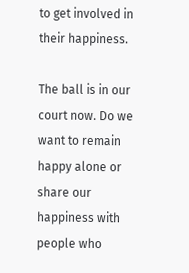to get involved in their happiness.

The ball is in our court now. Do we want to remain happy alone or share our happiness with people who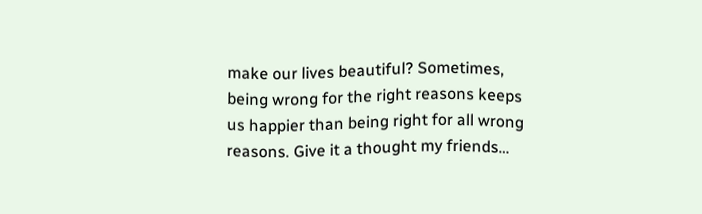make our lives beautiful? Sometimes, being wrong for the right reasons keeps us happier than being right for all wrong reasons. Give it a thought my friends…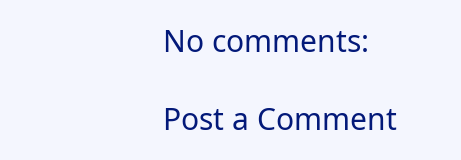No comments:

Post a Comment